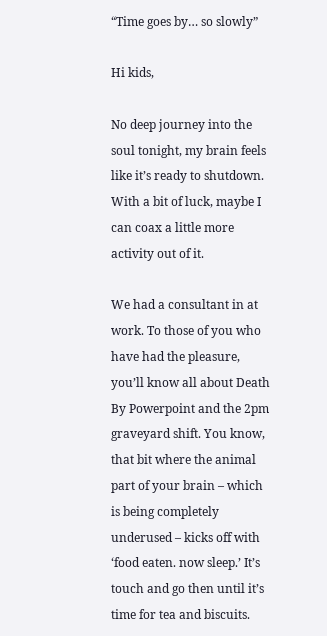“Time goes by… so slowly”

Hi kids,

No deep journey into the soul tonight, my brain feels like it’s ready to shutdown. With a bit of luck, maybe I can coax a little more activity out of it.

We had a consultant in at work. To those of you who have had the pleasure, you’ll know all about Death By Powerpoint and the 2pm graveyard shift. You know, that bit where the animal part of your brain – which is being completely underused – kicks off with ‘food eaten. now sleep.’ It’s touch and go then until it’s time for tea and biscuits.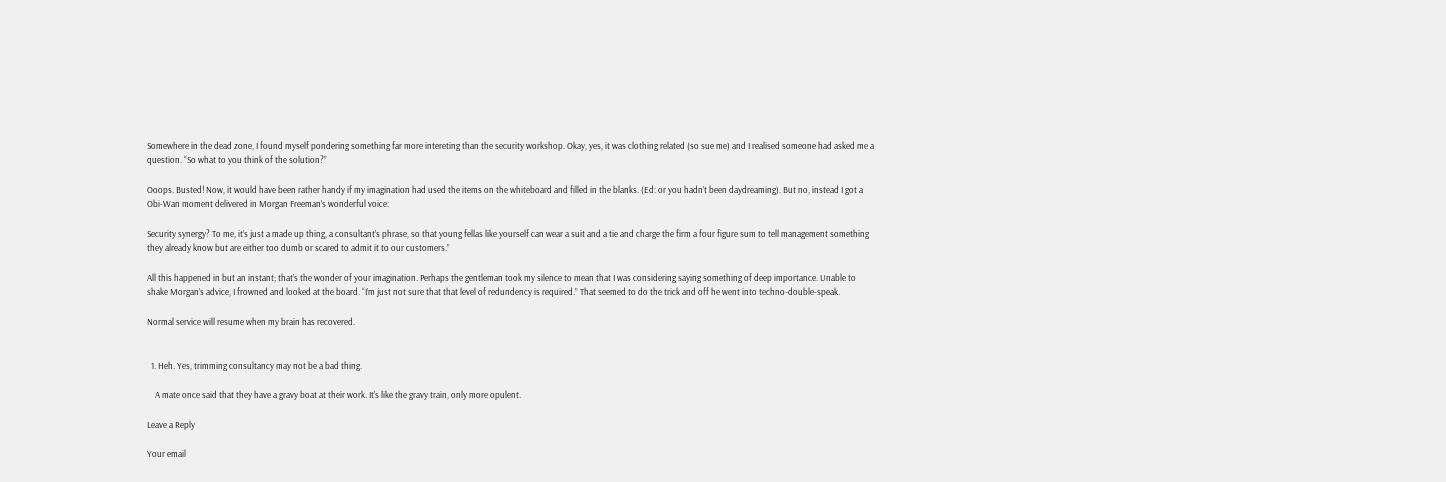Somewhere in the dead zone, I found myself pondering something far more intereting than the security workshop. Okay, yes, it was clothing related (so sue me) and I realised someone had asked me a question. “So what to you think of the solution?”

Ooops. Busted! Now, it would have been rather handy if my imagination had used the items on the whiteboard and filled in the blanks. (Ed: or you hadn’t been daydreaming). But no, instead I got a Obi-Wan moment delivered in Morgan Freeman’s wonderful voice:

Security synergy? To me, it’s just a made up thing, a consultant’s phrase, so that young fellas like yourself can wear a suit and a tie and charge the firm a four figure sum to tell management something they already know but are either too dumb or scared to admit it to our customers.”

All this happened in but an instant; that’s the wonder of your imagination. Perhaps the gentleman took my silence to mean that I was considering saying something of deep importance. Unable to shake Morgan’s advice, I frowned and looked at the board. “I’m just not sure that that level of redundency is required.” That seemed to do the trick and off he went into techno-double-speak.

Normal service will resume when my brain has recovered.


  1. Heh. Yes, trimming consultancy may not be a bad thing.

    A mate once said that they have a gravy boat at their work. It’s like the gravy train, only more opulent.

Leave a Reply

Your email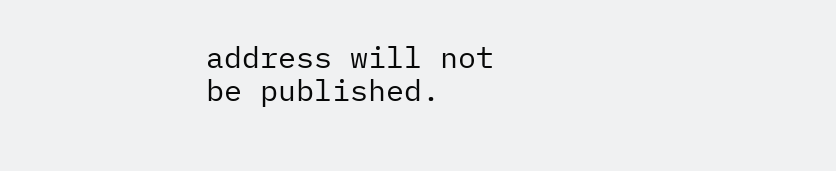address will not be published.